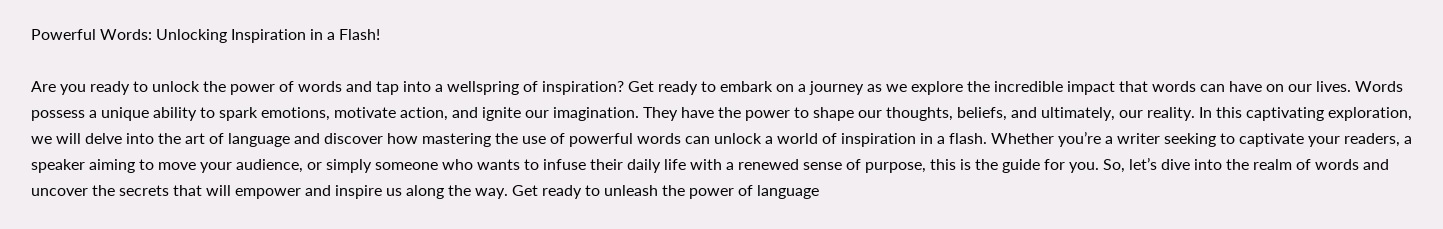Powerful Words: Unlocking Inspiration in a Flash!

Are you ready to unlock the power of words and tap into a wellspring of inspiration? Get ready to embark on a journey as we explore the incredible impact that words can have on our lives. Words possess a unique ability to spark emotions, motivate action, and ignite our imagination. They have the power to shape our thoughts, beliefs, and ultimately, our reality. In this captivating exploration, we will delve into the art of language and discover how mastering the use of powerful words can unlock a world of inspiration in a flash. Whether you’re a writer seeking to captivate your readers, a speaker aiming to move your audience, or simply someone who wants to infuse their daily life with a renewed sense of purpose, this is the guide for you. So, let’s dive into the realm of words and uncover the secrets that will empower and inspire us along the way. Get ready to unleash the power of language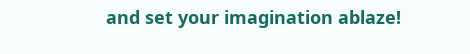and set your imagination ablaze!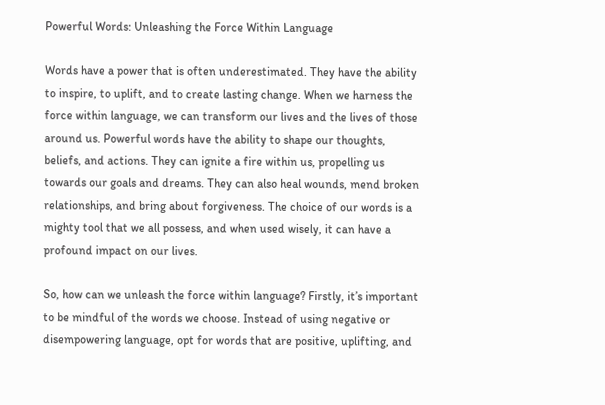Powerful Words: Unleashing the Force Within Language

Words have a power that is often underestimated. They have the ability to inspire, to uplift, and to create lasting change. When we harness the force within language, we can transform our lives and the lives of those around us. Powerful words have the ability to shape our thoughts, beliefs, and actions. They can ignite a fire within us, propelling us towards our goals and dreams. They can also heal wounds, mend broken relationships, and bring about forgiveness. The choice of our words is a mighty tool that we all possess, and when used wisely, it can have a profound impact on our lives.

So, how can we unleash the force within language? Firstly, it’s important to be mindful of the words we choose. Instead of using negative or disempowering language, opt for words that are positive, uplifting, and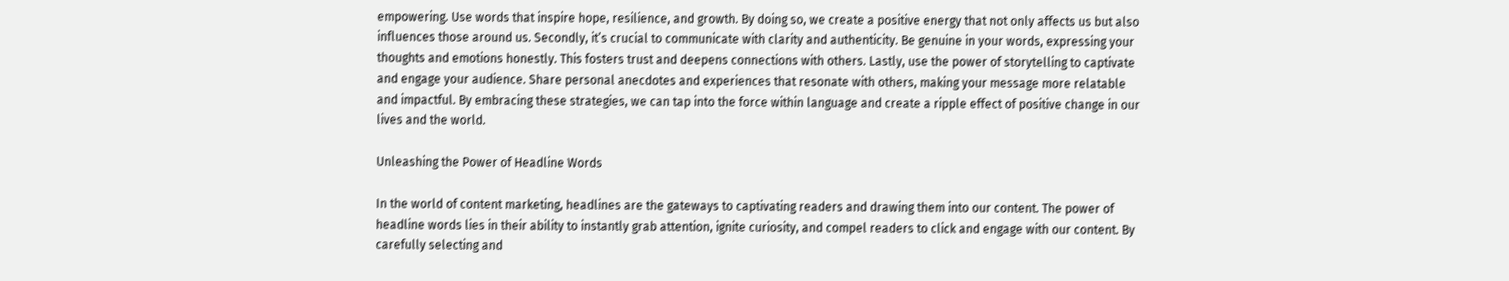empowering. Use words that inspire hope, resilience, and growth. By doing so, we create a positive energy that not only affects us but also influences those around us. Secondly, it’s crucial to communicate with clarity and authenticity. Be genuine in your words, expressing your thoughts and emotions honestly. This fosters trust and deepens connections with others. Lastly, use the power of storytelling to captivate and engage your audience. Share personal anecdotes and experiences that resonate with others, making your message more relatable and impactful. By embracing these strategies, we can tap into the force within language and create a ripple effect of positive change in our lives and the world.

Unleashing the Power of Headline Words

In the world of content marketing, headlines are the gateways to captivating readers and drawing them into our content. The power of headline words lies in their ability to instantly grab attention, ignite curiosity, and compel readers to click and engage with our content. By carefully selecting and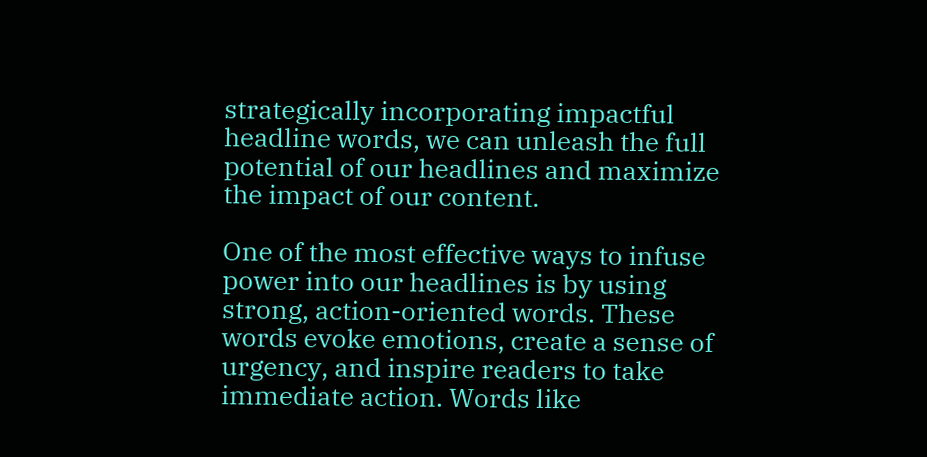strategically incorporating impactful headline words, we can unleash the full potential of our headlines and maximize the impact of our content.

One of the most effective ways to infuse power into our headlines is by using strong, action-oriented words. These words evoke emotions, create a sense of urgency, and inspire readers to take immediate action. Words like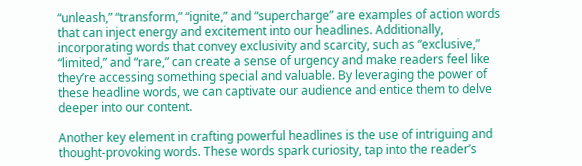“unleash,” “transform,” “ignite,” and “supercharge” are examples of action words that can inject energy and excitement into our headlines. Additionally, incorporating words that convey exclusivity and scarcity, such as “exclusive,” “limited,” and “rare,” can create a sense of urgency and make readers feel like they’re accessing something special and valuable. By leveraging the power of these headline words, we can captivate our audience and entice them to delve deeper into our content.

Another key element in crafting powerful headlines is the use of intriguing and thought-provoking words. These words spark curiosity, tap into the reader’s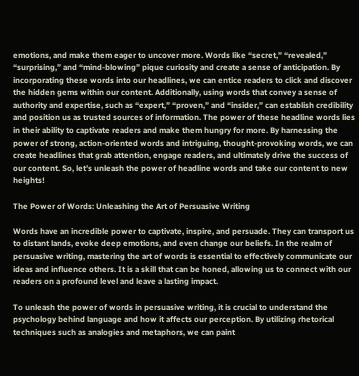emotions, and make them eager to uncover more. Words like “secret,” “revealed,” “surprising,” and “mind-blowing” pique curiosity and create a sense of anticipation. By incorporating these words into our headlines, we can entice readers to click and discover the hidden gems within our content. Additionally, using words that convey a sense of authority and expertise, such as “expert,” “proven,” and “insider,” can establish credibility and position us as trusted sources of information. The power of these headline words lies in their ability to captivate readers and make them hungry for more. By harnessing the power of strong, action-oriented words and intriguing, thought-provoking words, we can create headlines that grab attention, engage readers, and ultimately drive the success of our content. So, let’s unleash the power of headline words and take our content to new heights!

The Power of Words: Unleashing the Art of Persuasive Writing

Words have an incredible power to captivate, inspire, and persuade. They can transport us to distant lands, evoke deep emotions, and even change our beliefs. In the realm of persuasive writing, mastering the art of words is essential to effectively communicate our ideas and influence others. It is a skill that can be honed, allowing us to connect with our readers on a profound level and leave a lasting impact.

To unleash the power of words in persuasive writing, it is crucial to understand the psychology behind language and how it affects our perception. By utilizing rhetorical techniques such as analogies and metaphors, we can paint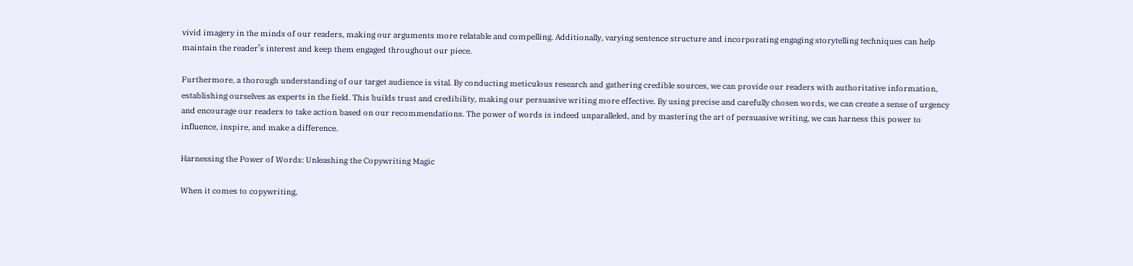vivid imagery in the minds of our readers, making our arguments more relatable and compelling. Additionally, varying sentence structure and incorporating engaging storytelling techniques can help maintain the reader’s interest and keep them engaged throughout our piece.

Furthermore, a thorough understanding of our target audience is vital. By conducting meticulous research and gathering credible sources, we can provide our readers with authoritative information, establishing ourselves as experts in the field. This builds trust and credibility, making our persuasive writing more effective. By using precise and carefully chosen words, we can create a sense of urgency and encourage our readers to take action based on our recommendations. The power of words is indeed unparalleled, and by mastering the art of persuasive writing, we can harness this power to influence, inspire, and make a difference.

Harnessing the Power of Words: Unleashing the Copywriting Magic

When it comes to copywriting,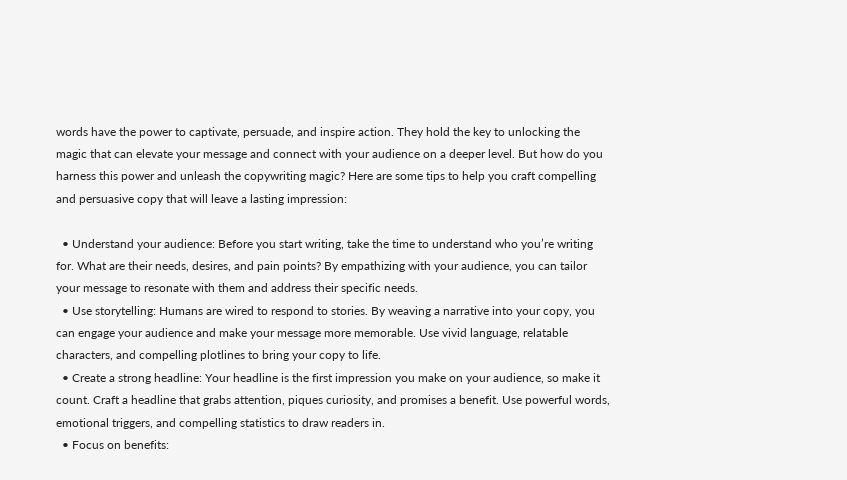words have the power to captivate, persuade, and inspire action. They hold the key to unlocking the magic that can elevate your message and connect with your audience on a deeper level. But how do you harness this power and unleash the copywriting magic? Here are some tips to help you craft compelling and persuasive copy that will leave a lasting impression:

  • Understand your audience: Before you start writing, take the time to understand who you’re writing for. What are their needs, desires, and pain points? By empathizing with your audience, you can tailor your message to resonate with them and address their specific needs.
  • Use storytelling: Humans are wired to respond to stories. By weaving a narrative into your copy, you can engage your audience and make your message more memorable. Use vivid language, relatable characters, and compelling plotlines to bring your copy to life.
  • Create a strong headline: Your headline is the first impression you make on your audience, so make it count. Craft a headline that grabs attention, piques curiosity, and promises a benefit. Use powerful words, emotional triggers, and compelling statistics to draw readers in.
  • Focus on benefits: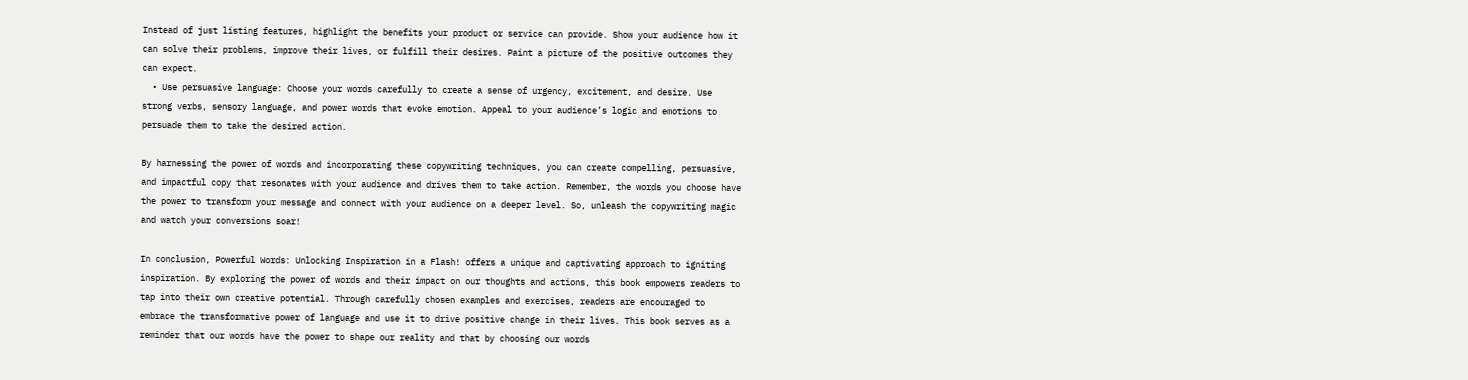Instead of just listing features, highlight the benefits your product or service can provide. Show your audience how it can solve their problems, improve their lives, or fulfill their desires. Paint a picture of the positive outcomes they can expect.
  • Use persuasive language: Choose your words carefully to create a sense of urgency, excitement, and desire. Use strong verbs, sensory language, and power words that evoke emotion. Appeal to your audience’s logic and emotions to persuade them to take the desired action.

By harnessing the power of words and incorporating these copywriting techniques, you can create compelling, persuasive, and impactful copy that resonates with your audience and drives them to take action. Remember, the words you choose have the power to transform your message and connect with your audience on a deeper level. So, unleash the copywriting magic and watch your conversions soar!

In conclusion, Powerful Words: Unlocking Inspiration in a Flash! offers a unique and captivating approach to igniting inspiration. By exploring the power of words and their impact on our thoughts and actions, this book empowers readers to tap into their own creative potential. Through carefully chosen examples and exercises, readers are encouraged to embrace the transformative power of language and use it to drive positive change in their lives. This book serves as a reminder that our words have the power to shape our reality and that by choosing our words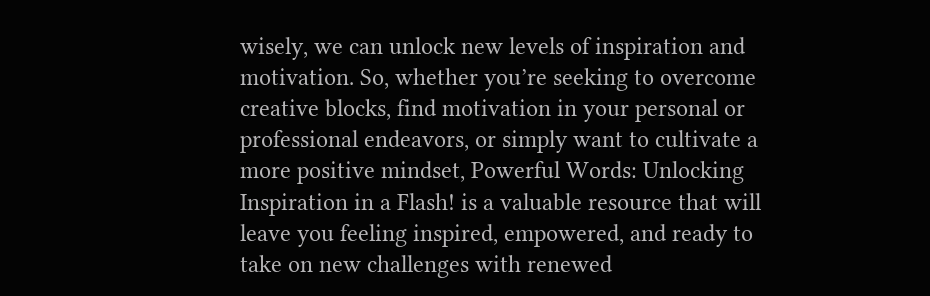wisely, we can unlock new levels of inspiration and motivation. So, whether you’re seeking to overcome creative blocks, find motivation in your personal or professional endeavors, or simply want to cultivate a more positive mindset, Powerful Words: Unlocking Inspiration in a Flash! is a valuable resource that will leave you feeling inspired, empowered, and ready to take on new challenges with renewed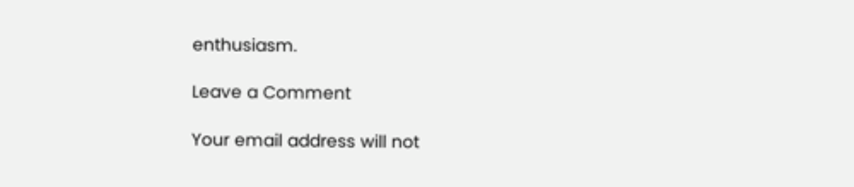enthusiasm.

Leave a Comment

Your email address will not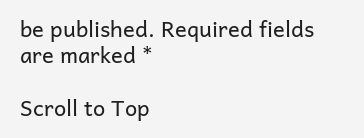be published. Required fields are marked *

Scroll to Top